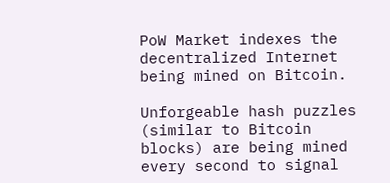PoW Market indexes the decentralized Internet being mined on Bitcoin.

Unforgeable hash puzzles (similar to Bitcoin blocks) are being mined every second to signal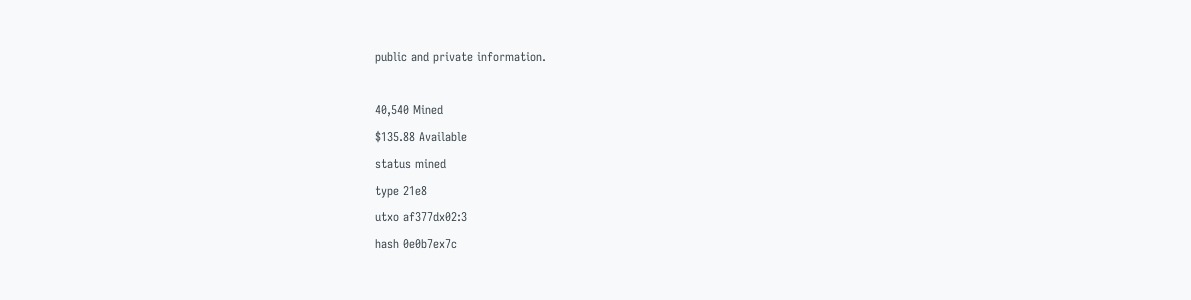public and private information.

40,540 Mined
$135.88 Available
status mined
type 21e8
utxo af377dx02:3
hash 0e0b7ex7c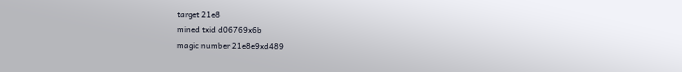target 21e8
mined txid d06769x6b
magic number 21e8e9xd489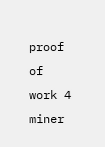proof of work 4
miner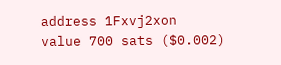address 1Fxvj2xon
value 700 sats ($0.002)